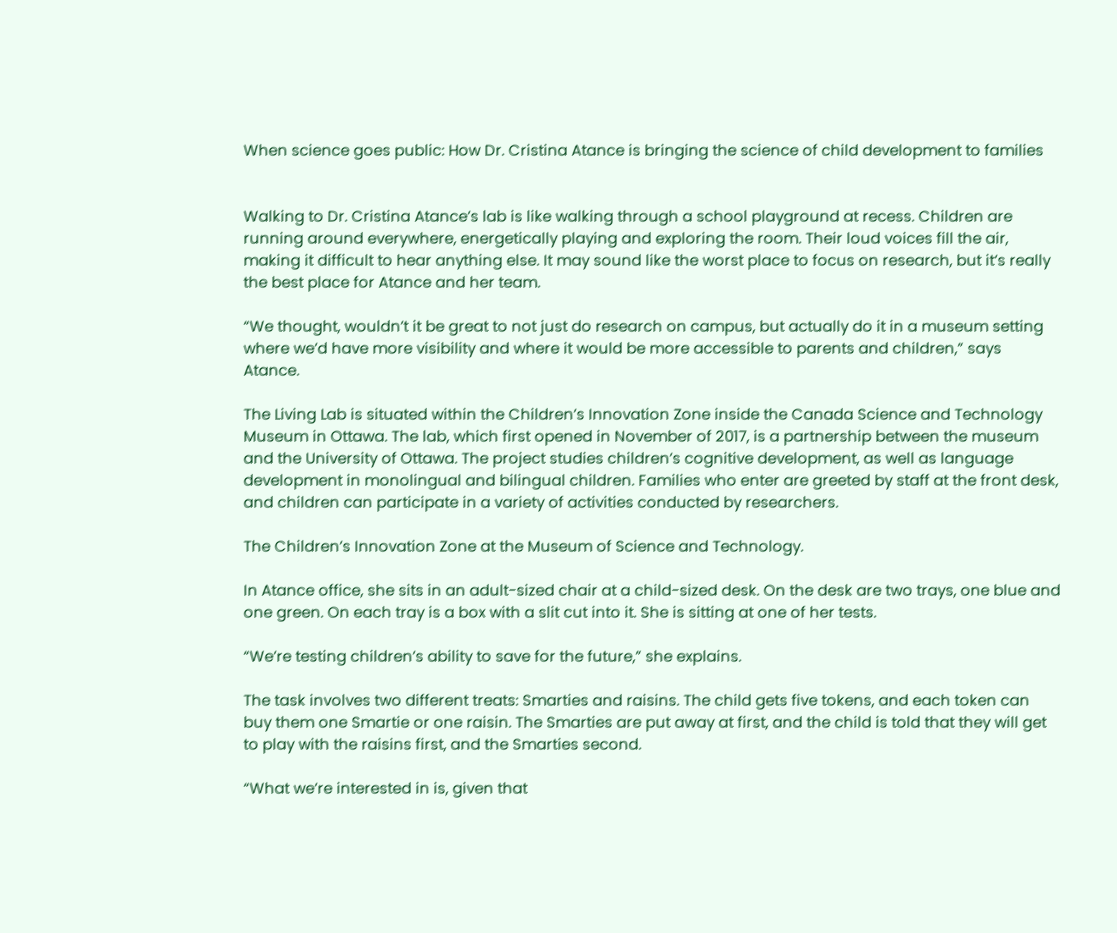When science goes public: How Dr. Cristina Atance is bringing the science of child development to families


Walking to Dr. Cristina Atance’s lab is like walking through a school playground at recess. Children are running around everywhere, energetically playing and exploring the room. Their loud voices fill the air, making it difficult to hear anything else. It may sound like the worst place to focus on research, but it’s really the best place for Atance and her team.

“We thought, wouldn’t it be great to not just do research on campus, but actually do it in a museum setting where we’d have more visibility and where it would be more accessible to parents and children,” says Atance.

The Living Lab is situated within the Children’s Innovation Zone inside the Canada Science and Technology Museum in Ottawa. The lab, which first opened in November of 2017, is a partnership between the museum and the University of Ottawa. The project studies children’s cognitive development, as well as language development in monolingual and bilingual children. Families who enter are greeted by staff at the front desk, and children can participate in a variety of activities conducted by researchers.

The Children’s Innovation Zone at the Museum of Science and Technology.

In Atance office, she sits in an adult-sized chair at a child-sized desk. On the desk are two trays, one blue and one green. On each tray is a box with a slit cut into it. She is sitting at one of her tests.

“We’re testing children’s ability to save for the future,” she explains.

The task involves two different treats: Smarties and raisins. The child gets five tokens, and each token can buy them one Smartie or one raisin. The Smarties are put away at first, and the child is told that they will get to play with the raisins first, and the Smarties second.

“What we’re interested in is, given that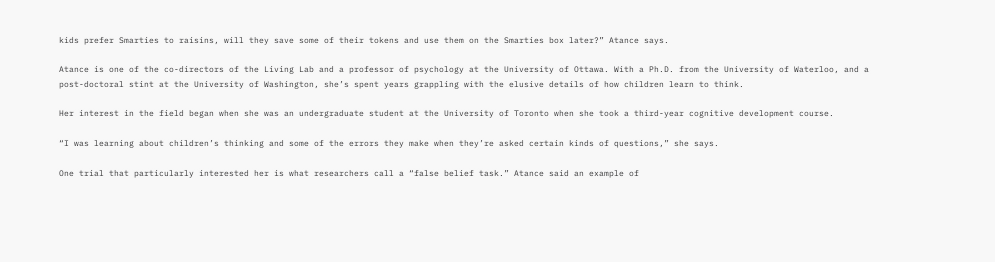kids prefer Smarties to raisins, will they save some of their tokens and use them on the Smarties box later?” Atance says.

Atance is one of the co-directors of the Living Lab and a professor of psychology at the University of Ottawa. With a Ph.D. from the University of Waterloo, and a post-doctoral stint at the University of Washington, she’s spent years grappling with the elusive details of how children learn to think.

Her interest in the field began when she was an undergraduate student at the University of Toronto when she took a third-year cognitive development course.

“I was learning about children’s thinking and some of the errors they make when they’re asked certain kinds of questions,” she says.

One trial that particularly interested her is what researchers call a “false belief task.” Atance said an example of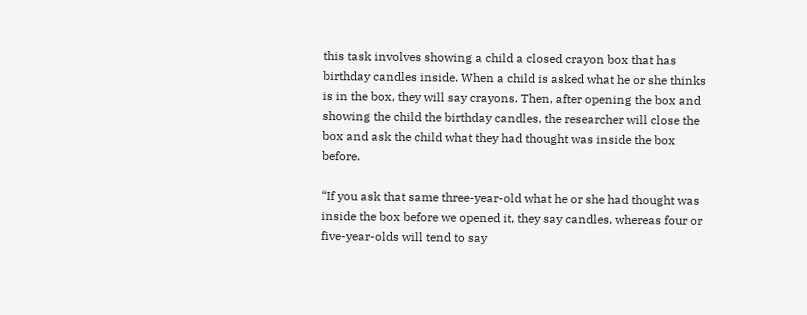this task involves showing a child a closed crayon box that has birthday candles inside. When a child is asked what he or she thinks is in the box, they will say crayons. Then, after opening the box and showing the child the birthday candles, the researcher will close the box and ask the child what they had thought was inside the box before.

“If you ask that same three-year-old what he or she had thought was inside the box before we opened it, they say candles, whereas four or five-year-olds will tend to say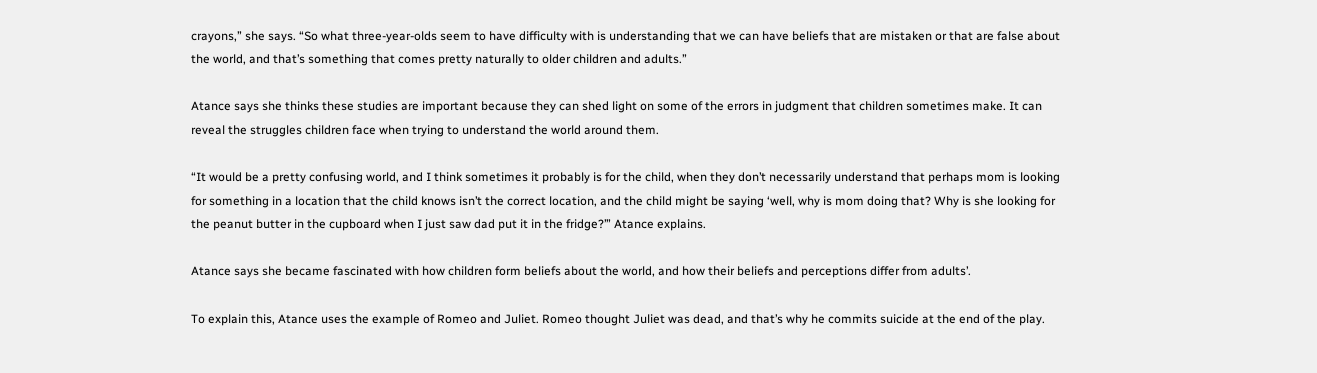crayons,” she says. “So what three-year-olds seem to have difficulty with is understanding that we can have beliefs that are mistaken or that are false about the world, and that’s something that comes pretty naturally to older children and adults.”

Atance says she thinks these studies are important because they can shed light on some of the errors in judgment that children sometimes make. It can reveal the struggles children face when trying to understand the world around them.

“It would be a pretty confusing world, and I think sometimes it probably is for the child, when they don’t necessarily understand that perhaps mom is looking for something in a location that the child knows isn’t the correct location, and the child might be saying ‘well, why is mom doing that? Why is she looking for the peanut butter in the cupboard when I just saw dad put it in the fridge?’” Atance explains.

Atance says she became fascinated with how children form beliefs about the world, and how their beliefs and perceptions differ from adults’.

To explain this, Atance uses the example of Romeo and Juliet. Romeo thought Juliet was dead, and that’s why he commits suicide at the end of the play.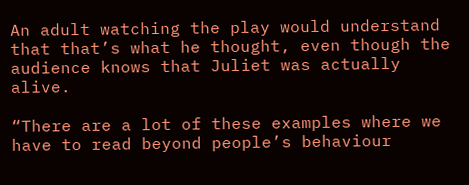An adult watching the play would understand that that’s what he thought, even though the audience knows that Juliet was actually alive.

“There are a lot of these examples where we have to read beyond people’s behaviour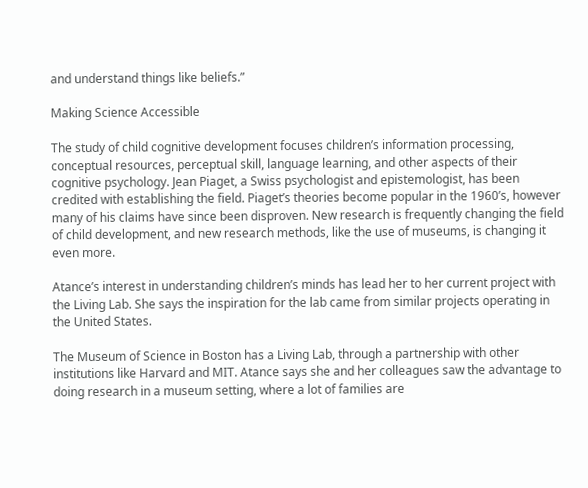and understand things like beliefs.”

Making Science Accessible

The study of child cognitive development focuses children’s information processing, conceptual resources, perceptual skill, language learning, and other aspects of their cognitive psychology. Jean Piaget, a Swiss psychologist and epistemologist, has been credited with establishing the field. Piaget’s theories become popular in the 1960’s, however many of his claims have since been disproven. New research is frequently changing the field of child development, and new research methods, like the use of museums, is changing it even more.

Atance’s interest in understanding children’s minds has lead her to her current project with the Living Lab. She says the inspiration for the lab came from similar projects operating in the United States.

The Museum of Science in Boston has a Living Lab, through a partnership with other institutions like Harvard and MIT. Atance says she and her colleagues saw the advantage to doing research in a museum setting, where a lot of families are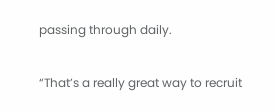passing through daily.

“That’s a really great way to recruit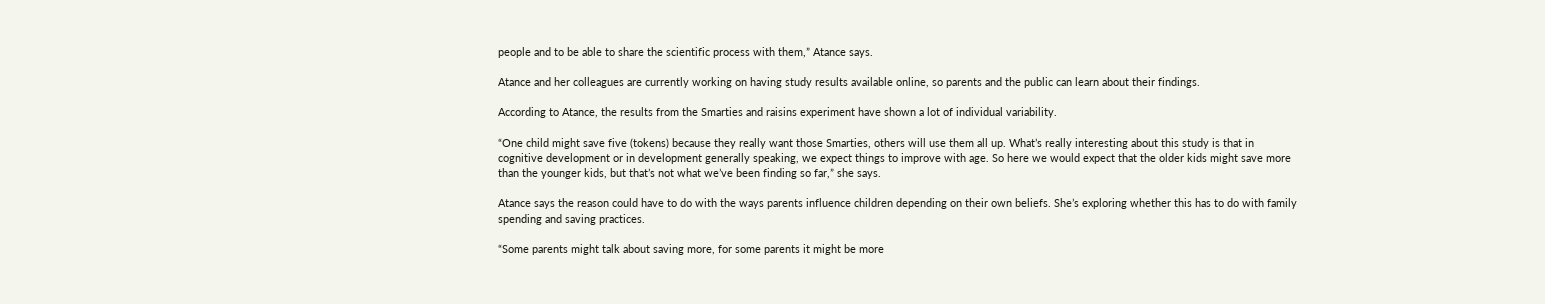people and to be able to share the scientific process with them,” Atance says.

Atance and her colleagues are currently working on having study results available online, so parents and the public can learn about their findings.

According to Atance, the results from the Smarties and raisins experiment have shown a lot of individual variability.

“One child might save five (tokens) because they really want those Smarties, others will use them all up. What’s really interesting about this study is that in cognitive development or in development generally speaking, we expect things to improve with age. So here we would expect that the older kids might save more than the younger kids, but that’s not what we’ve been finding so far,” she says.

Atance says the reason could have to do with the ways parents influence children depending on their own beliefs. She’s exploring whether this has to do with family spending and saving practices.

“Some parents might talk about saving more, for some parents it might be more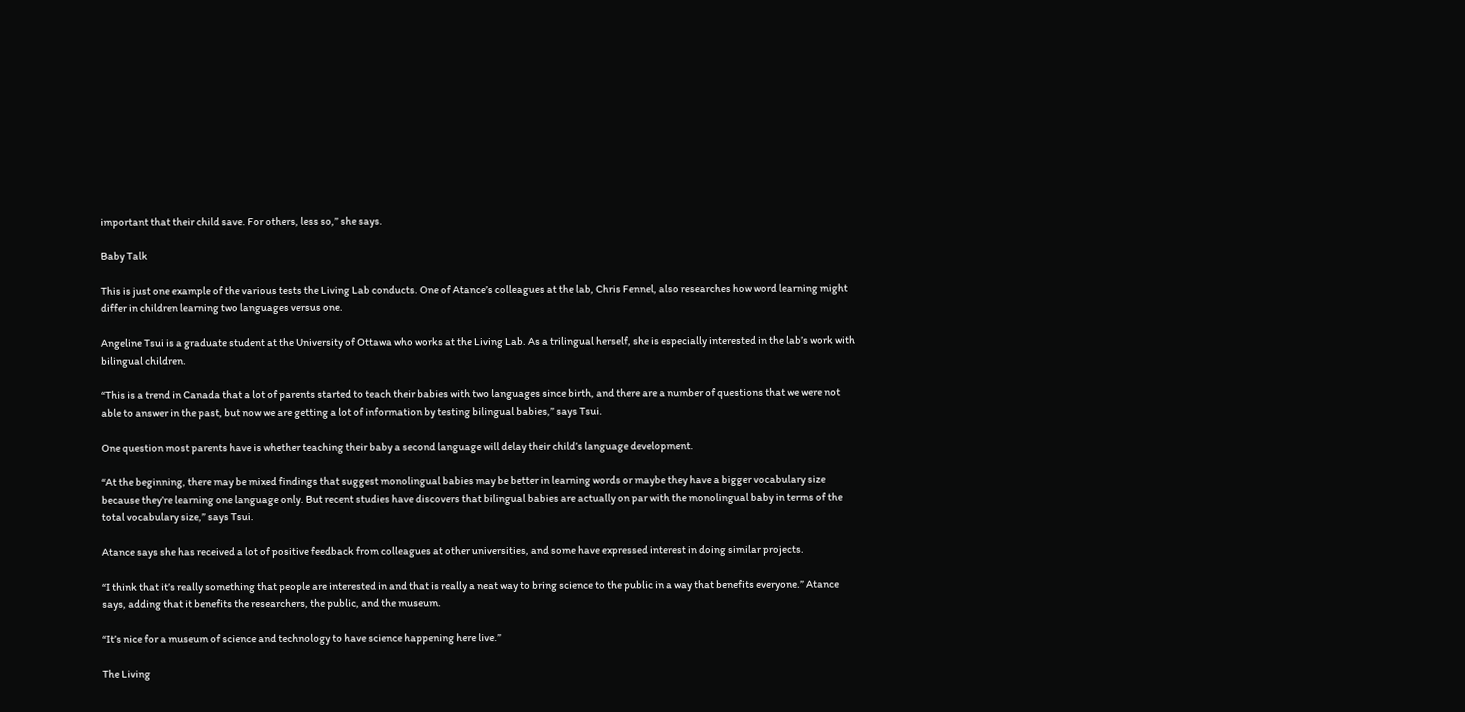important that their child save. For others, less so,” she says.

Baby Talk

This is just one example of the various tests the Living Lab conducts. One of Atance’s colleagues at the lab, Chris Fennel, also researches how word learning might differ in children learning two languages versus one.

Angeline Tsui is a graduate student at the University of Ottawa who works at the Living Lab. As a trilingual herself, she is especially interested in the lab’s work with bilingual children.

“This is a trend in Canada that a lot of parents started to teach their babies with two languages since birth, and there are a number of questions that we were not able to answer in the past, but now we are getting a lot of information by testing bilingual babies,” says Tsui.

One question most parents have is whether teaching their baby a second language will delay their child’s language development.

“At the beginning, there may be mixed findings that suggest monolingual babies may be better in learning words or maybe they have a bigger vocabulary size because they’re learning one language only. But recent studies have discovers that bilingual babies are actually on par with the monolingual baby in terms of the total vocabulary size,” says Tsui.

Atance says she has received a lot of positive feedback from colleagues at other universities, and some have expressed interest in doing similar projects.

“I think that it’s really something that people are interested in and that is really a neat way to bring science to the public in a way that benefits everyone.” Atance says, adding that it benefits the researchers, the public, and the museum.

“It’s nice for a museum of science and technology to have science happening here live.”

The Living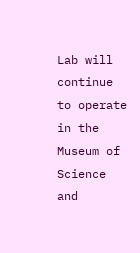Lab will continue to operate in the Museum of Science and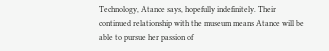Technology, Atance says, hopefully indefinitely. Their continued relationship with the museum means Atance will be able to pursue her passion of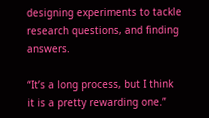designing experiments to tackle research questions, and finding answers.

“It’s a long process, but I think it is a pretty rewarding one.”